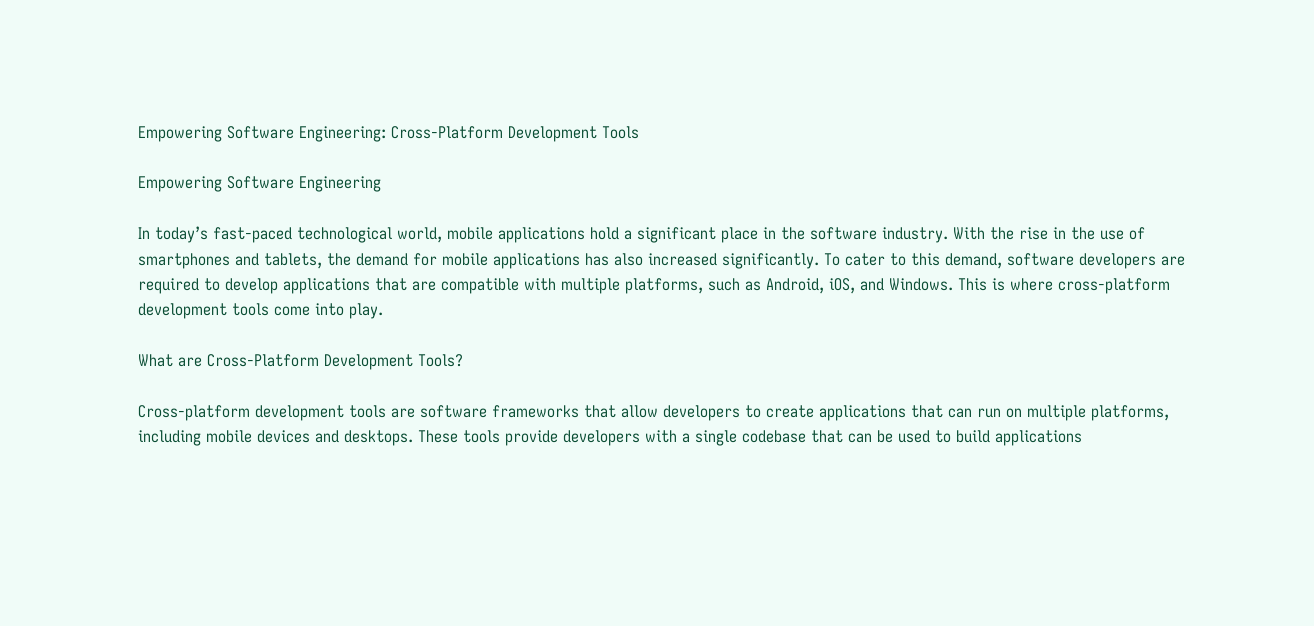Empowering Software Engineering: Cross-Platform Development Tools

Empowering Software Engineering

In today’s fast-paced technological world, mobile applications hold a significant place in the software industry. With the rise in the use of smartphones and tablets, the demand for mobile applications has also increased significantly. To cater to this demand, software developers are required to develop applications that are compatible with multiple platforms, such as Android, iOS, and Windows. This is where cross-platform development tools come into play.

What are Cross-Platform Development Tools?

Cross-platform development tools are software frameworks that allow developers to create applications that can run on multiple platforms, including mobile devices and desktops. These tools provide developers with a single codebase that can be used to build applications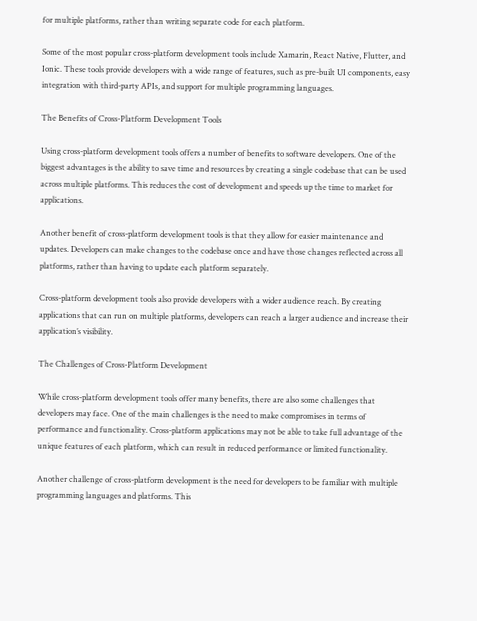for multiple platforms, rather than writing separate code for each platform.

Some of the most popular cross-platform development tools include Xamarin, React Native, Flutter, and Ionic. These tools provide developers with a wide range of features, such as pre-built UI components, easy integration with third-party APIs, and support for multiple programming languages.

The Benefits of Cross-Platform Development Tools

Using cross-platform development tools offers a number of benefits to software developers. One of the biggest advantages is the ability to save time and resources by creating a single codebase that can be used across multiple platforms. This reduces the cost of development and speeds up the time to market for applications.

Another benefit of cross-platform development tools is that they allow for easier maintenance and updates. Developers can make changes to the codebase once and have those changes reflected across all platforms, rather than having to update each platform separately.

Cross-platform development tools also provide developers with a wider audience reach. By creating applications that can run on multiple platforms, developers can reach a larger audience and increase their application’s visibility.

The Challenges of Cross-Platform Development

While cross-platform development tools offer many benefits, there are also some challenges that developers may face. One of the main challenges is the need to make compromises in terms of performance and functionality. Cross-platform applications may not be able to take full advantage of the unique features of each platform, which can result in reduced performance or limited functionality.

Another challenge of cross-platform development is the need for developers to be familiar with multiple programming languages and platforms. This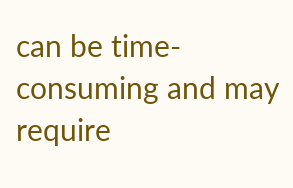can be time-consuming and may require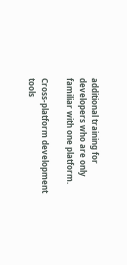additional training for developers who are only familiar with one platform.

Cross-platform development tools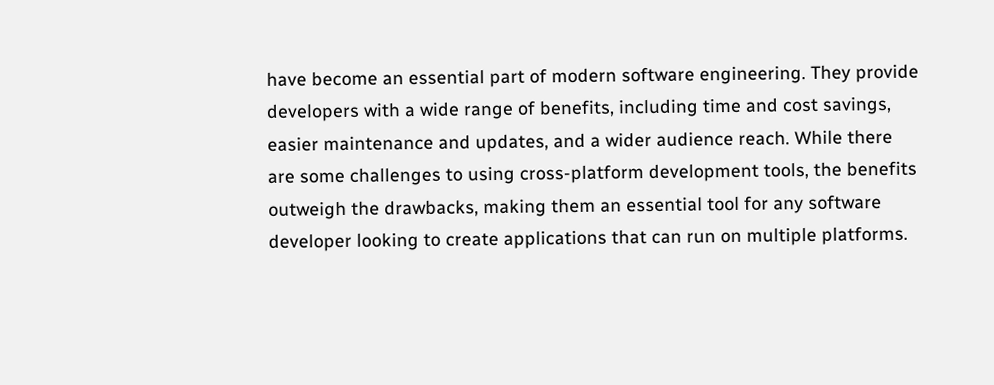have become an essential part of modern software engineering. They provide developers with a wide range of benefits, including time and cost savings, easier maintenance and updates, and a wider audience reach. While there are some challenges to using cross-platform development tools, the benefits outweigh the drawbacks, making them an essential tool for any software developer looking to create applications that can run on multiple platforms.